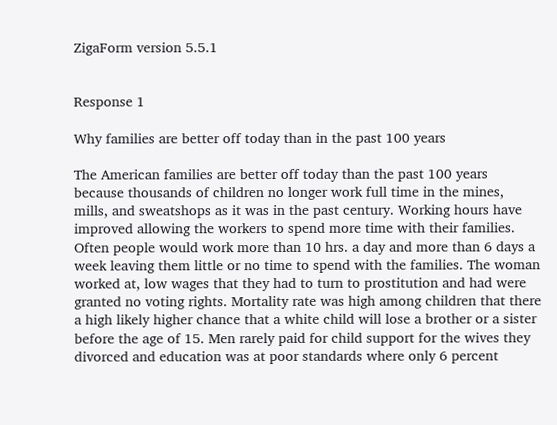ZigaForm version 5.5.1


Response 1

Why families are better off today than in the past 100 years

The American families are better off today than the past 100 years because thousands of children no longer work full time in the mines, mills, and sweatshops as it was in the past century. Working hours have improved allowing the workers to spend more time with their families. Often people would work more than 10 hrs. a day and more than 6 days a week leaving them little or no time to spend with the families. The woman worked at, low wages that they had to turn to prostitution and had were granted no voting rights. Mortality rate was high among children that there a high likely higher chance that a white child will lose a brother or a sister before the age of 15. Men rarely paid for child support for the wives they divorced and education was at poor standards where only 6 percent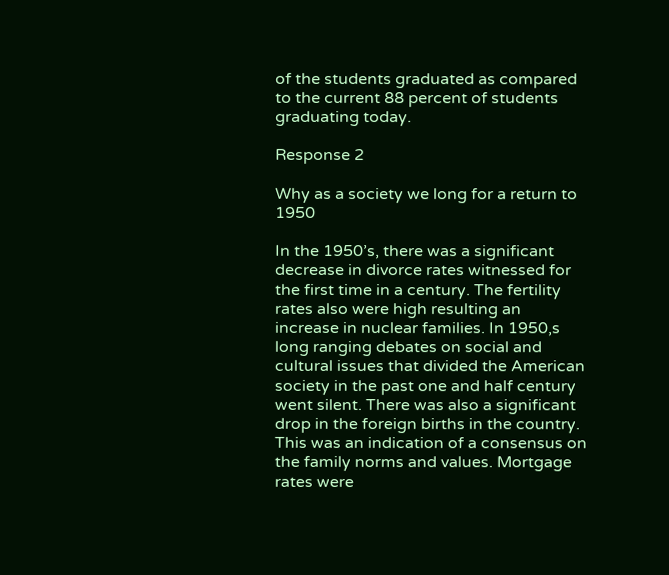of the students graduated as compared to the current 88 percent of students graduating today.

Response 2

Why as a society we long for a return to 1950

In the 1950’s, there was a significant decrease in divorce rates witnessed for the first time in a century. The fertility rates also were high resulting an increase in nuclear families. In 1950,s long ranging debates on social and cultural issues that divided the American society in the past one and half century went silent. There was also a significant drop in the foreign births in the country. This was an indication of a consensus on the family norms and values. Mortgage rates were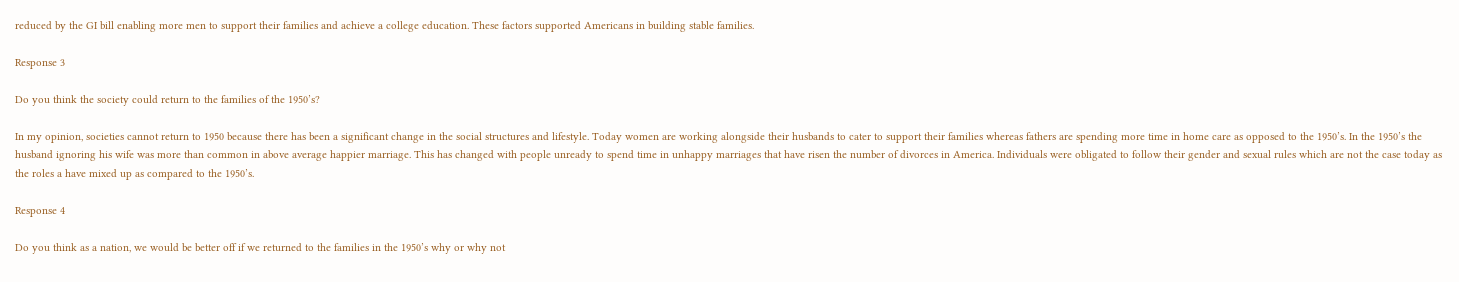reduced by the GI bill enabling more men to support their families and achieve a college education. These factors supported Americans in building stable families.

Response 3

Do you think the society could return to the families of the 1950’s?

In my opinion, societies cannot return to 1950 because there has been a significant change in the social structures and lifestyle. Today women are working alongside their husbands to cater to support their families whereas fathers are spending more time in home care as opposed to the 1950’s. In the 1950’s the husband ignoring his wife was more than common in above average happier marriage. This has changed with people unready to spend time in unhappy marriages that have risen the number of divorces in America. Individuals were obligated to follow their gender and sexual rules which are not the case today as the roles a have mixed up as compared to the 1950’s.

Response 4

Do you think as a nation, we would be better off if we returned to the families in the 1950’s why or why not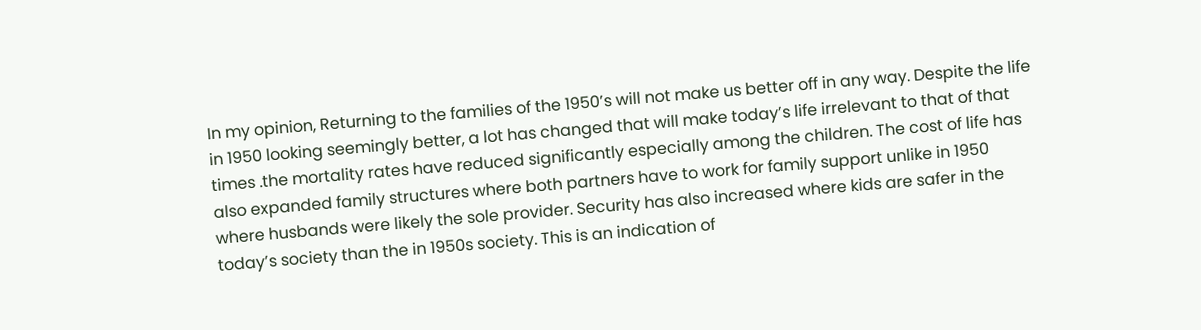In my opinion, Returning to the families of the 1950’s will not make us better off in any way. Despite the life in 1950 looking seemingly better, a lot has changed that will make today’s life irrelevant to that of that times .the mortality rates have reduced significantly especially among the children. The cost of life has also expanded family structures where both partners have to work for family support unlike in 1950 where husbands were likely the sole provider. Security has also increased where kids are safer in the today’s society than the in 1950s society. This is an indication of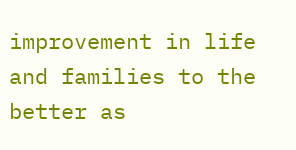improvement in life and families to the better as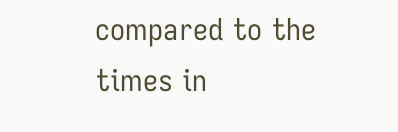compared to the times in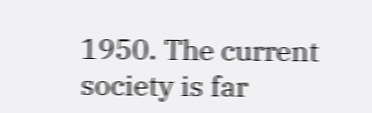1950. The current society is far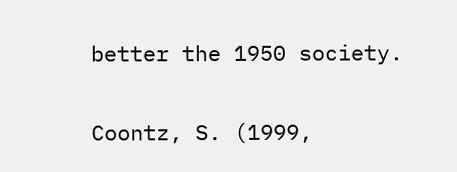better the 1950 society.


Coontz, S. (1999,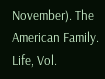November). The American Family. Life, Vol.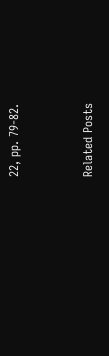22, pp. 79-82.


Related Posts